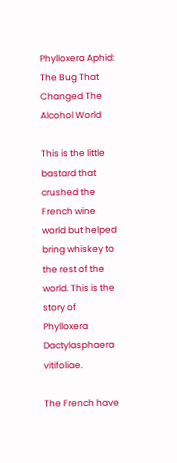Phylloxera Aphid: The Bug That Changed The Alcohol World

This is the little bastard that crushed the French wine world but helped bring whiskey to the rest of the world. This is the story of Phylloxera Dactylasphaera vitifoliae.

The French have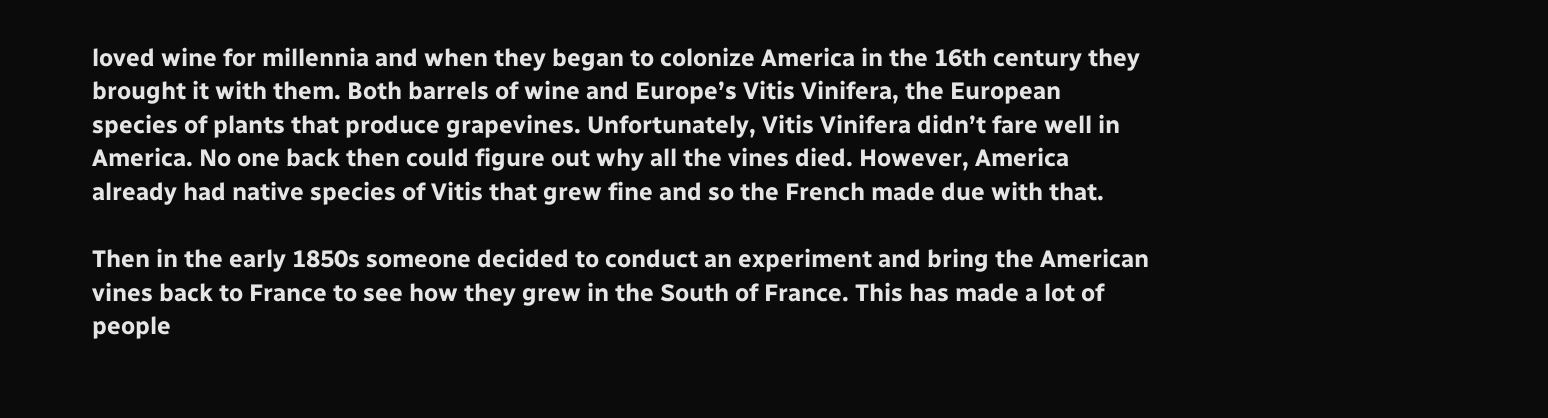loved wine for millennia and when they began to colonize America in the 16th century they brought it with them. Both barrels of wine and Europe’s Vitis Vinifera, the European species of plants that produce grapevines. Unfortunately, Vitis Vinifera didn’t fare well in America. No one back then could figure out why all the vines died. However, America already had native species of Vitis that grew fine and so the French made due with that.

Then in the early 1850s someone decided to conduct an experiment and bring the American vines back to France to see how they grew in the South of France. This has made a lot of people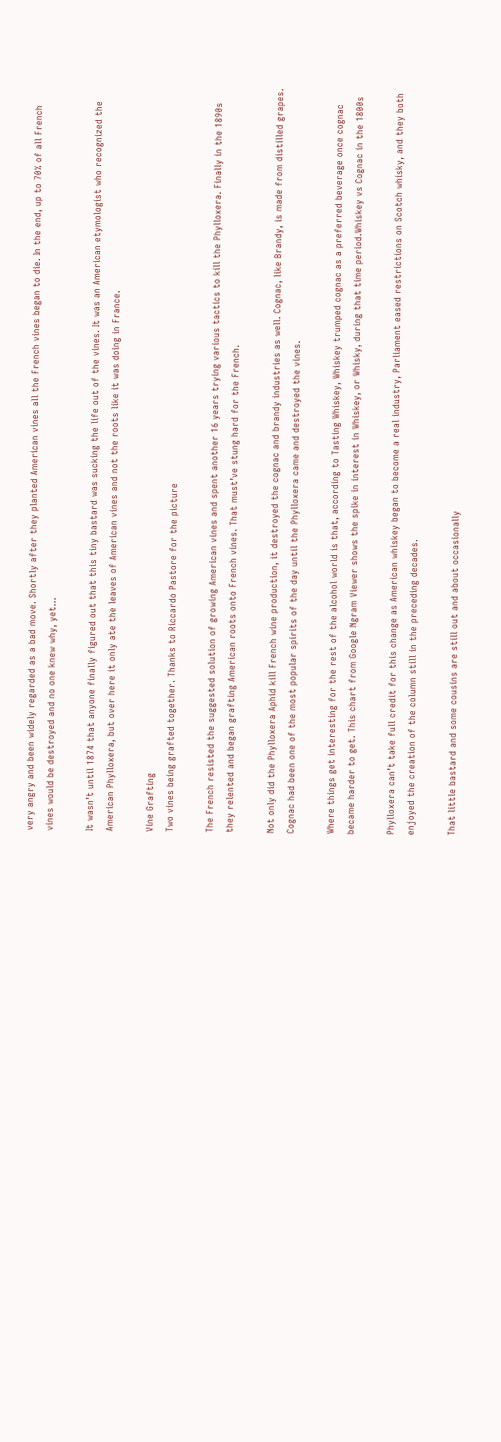very angry and been widely regarded as a bad move. Shortly after they planted American vines all the French vines began to die. In the end, up to 70% of all French vines would be destroyed and no one knew why, yet…

It wasn’t until 1874 that anyone finally figured out that this tiny bastard was sucking the life out of the vines. It was an American etymologist who recognized the American Phylloxera, but over here it only ate the leaves of American vines and not the roots like it was doing in France.

Vine Grafting
Two vines being grafted together. Thanks to Riccardo Pastore for the picture

The French resisted the suggested solution of growing American vines and spent another 16 years trying various tactics to kill the Phylloxera. Finally in the 1890s they relented and began grafting American roots onto French vines. That must’ve stung hard for the French.

Not only did the Phylloxera Aphid kill French wine production, it destroyed the cognac and brandy industries as well. Cognac, like Brandy, is made from distilled grapes. Cognac had been one of the most popular spirits of the day until the Phylloxera came and destroyed the vines.

Where things get interesting for the rest of the alcohol world is that, according to Tasting Whiskey, Whiskey trumped cognac as a preferred beverage once cognac became harder to get. This chart from Google Ngram Viewer shows the spike in interest in Whiskey, or Whisky, during that time period.Whiskey vs Cognac in the 1800s

Phylloxera can’t take full credit for this change as American whiskey began to become a real industry, Parliament eased restrictions on Scotch whisky, and they both enjoyed the creation of the column still in the preceding decades.

That little bastard and some cousins are still out and about occasionally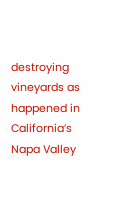destroying vineyards as happened in California’s Napa Valley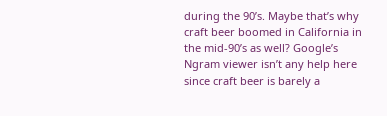during the 90’s. Maybe that’s why craft beer boomed in California in the mid-90’s as well? Google’s Ngram viewer isn’t any help here since craft beer is barely a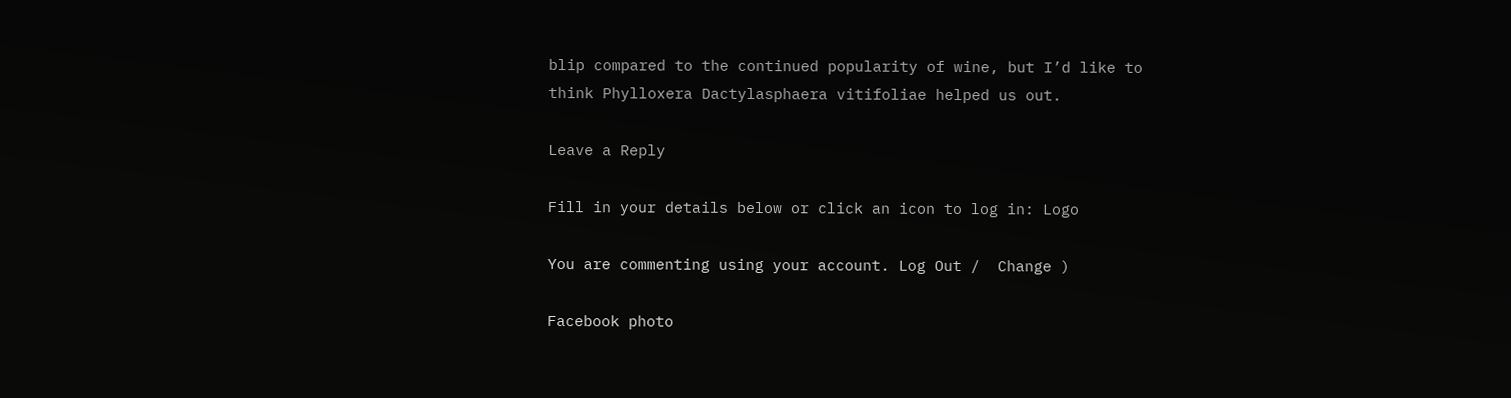blip compared to the continued popularity of wine, but I’d like to think Phylloxera Dactylasphaera vitifoliae helped us out.

Leave a Reply

Fill in your details below or click an icon to log in: Logo

You are commenting using your account. Log Out /  Change )

Facebook photo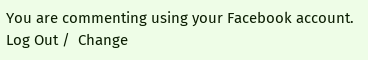You are commenting using your Facebook account. Log Out /  Change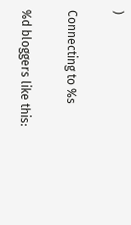)

Connecting to %s

%d bloggers like this: